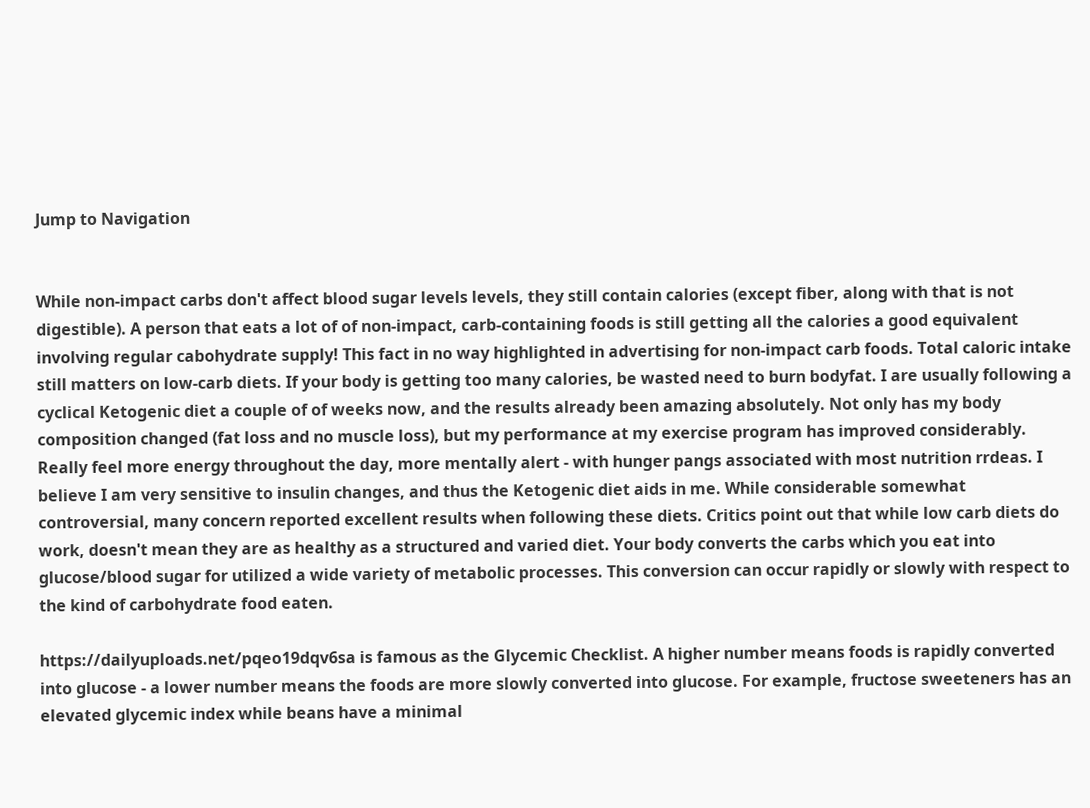Jump to Navigation


While non-impact carbs don't affect blood sugar levels levels, they still contain calories (except fiber, along with that is not digestible). A person that eats a lot of of non-impact, carb-containing foods is still getting all the calories a good equivalent involving regular cabohydrate supply! This fact in no way highlighted in advertising for non-impact carb foods. Total caloric intake still matters on low-carb diets. If your body is getting too many calories, be wasted need to burn bodyfat. I are usually following a cyclical Ketogenic diet a couple of of weeks now, and the results already been amazing absolutely. Not only has my body composition changed (fat loss and no muscle loss), but my performance at my exercise program has improved considerably. Really feel more energy throughout the day, more mentally alert - with hunger pangs associated with most nutrition rrdeas. I believe I am very sensitive to insulin changes, and thus the Ketogenic diet aids in me. While considerable somewhat controversial, many concern reported excellent results when following these diets. Critics point out that while low carb diets do work, doesn't mean they are as healthy as a structured and varied diet. Your body converts the carbs which you eat into glucose/blood sugar for utilized a wide variety of metabolic processes. This conversion can occur rapidly or slowly with respect to the kind of carbohydrate food eaten.

https://dailyuploads.net/pqeo19dqv6sa is famous as the Glycemic Checklist. A higher number means foods is rapidly converted into glucose - a lower number means the foods are more slowly converted into glucose. For example, fructose sweeteners has an elevated glycemic index while beans have a minimal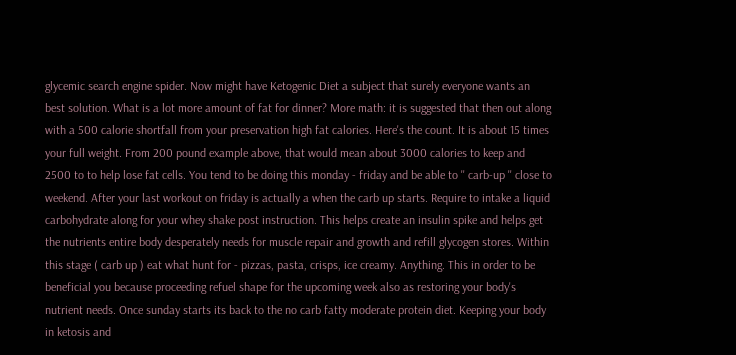glycemic search engine spider. Now might have Ketogenic Diet a subject that surely everyone wants an best solution. What is a lot more amount of fat for dinner? More math: it is suggested that then out along with a 500 calorie shortfall from your preservation high fat calories. Here's the count. It is about 15 times your full weight. From 200 pound example above, that would mean about 3000 calories to keep and 2500 to to help lose fat cells. You tend to be doing this monday - friday and be able to '' carb-up '' close to weekend. After your last workout on friday is actually a when the carb up starts. Require to intake a liquid carbohydrate along for your whey shake post instruction. This helps create an insulin spike and helps get the nutrients entire body desperately needs for muscle repair and growth and refill glycogen stores. Within this stage ( carb up ) eat what hunt for - pizzas, pasta, crisps, ice creamy. Anything. This in order to be beneficial you because proceeding refuel shape for the upcoming week also as restoring your body's nutrient needs. Once sunday starts its back to the no carb fatty moderate protein diet. Keeping your body in ketosis and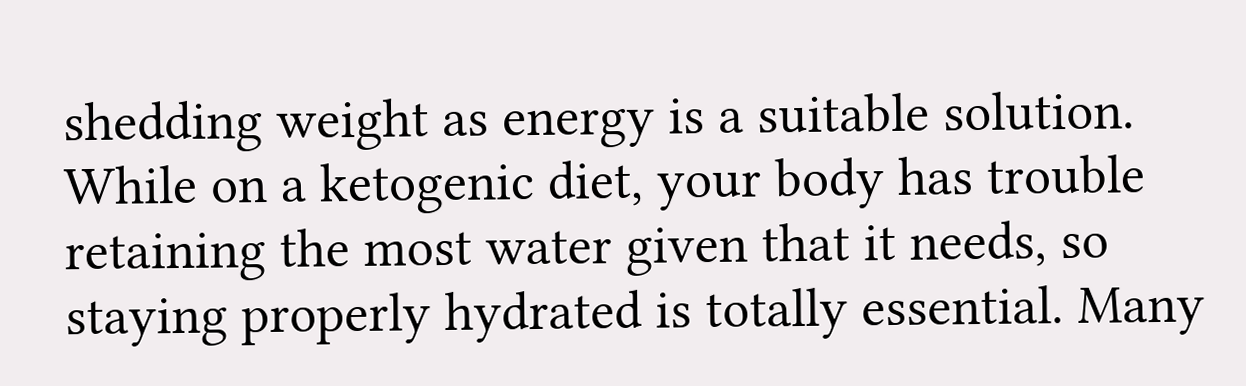shedding weight as energy is a suitable solution. While on a ketogenic diet, your body has trouble retaining the most water given that it needs, so staying properly hydrated is totally essential. Many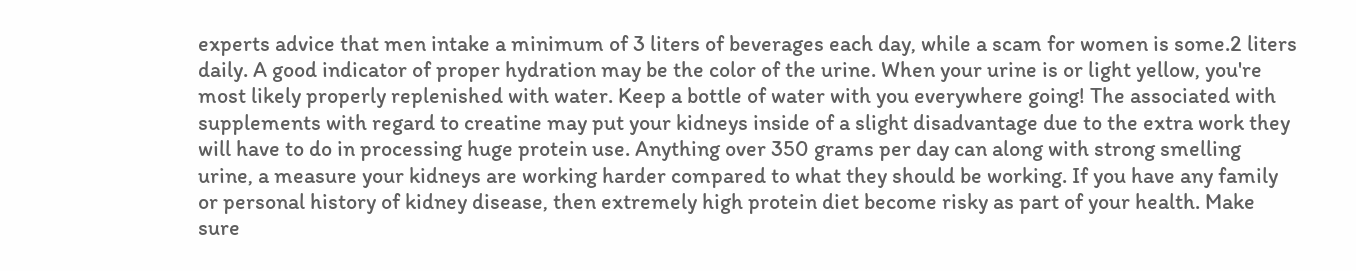experts advice that men intake a minimum of 3 liters of beverages each day, while a scam for women is some.2 liters daily. A good indicator of proper hydration may be the color of the urine. When your urine is or light yellow, you're most likely properly replenished with water. Keep a bottle of water with you everywhere going! The associated with supplements with regard to creatine may put your kidneys inside of a slight disadvantage due to the extra work they will have to do in processing huge protein use. Anything over 350 grams per day can along with strong smelling urine, a measure your kidneys are working harder compared to what they should be working. If you have any family or personal history of kidney disease, then extremely high protein diet become risky as part of your health. Make sure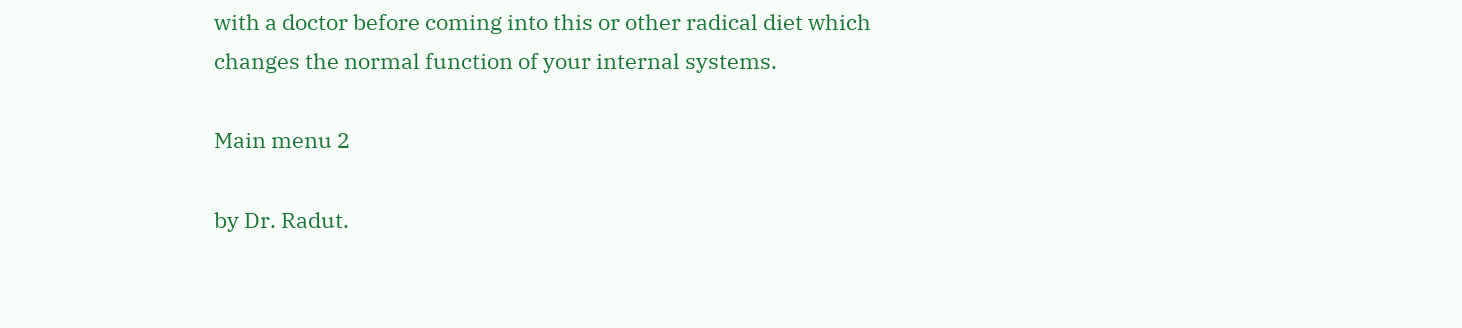with a doctor before coming into this or other radical diet which changes the normal function of your internal systems.

Main menu 2

by Dr. Radut.